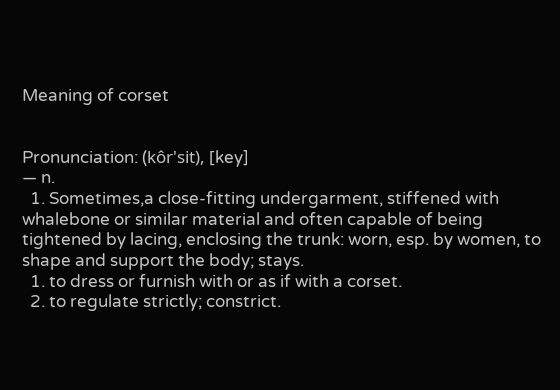Meaning of corset


Pronunciation: (kôr'sit), [key]
— n.
  1. Sometimes,a close-fitting undergarment, stiffened with whalebone or similar material and often capable of being tightened by lacing, enclosing the trunk: worn, esp. by women, to shape and support the body; stays.
  1. to dress or furnish with or as if with a corset.
  2. to regulate strictly; constrict.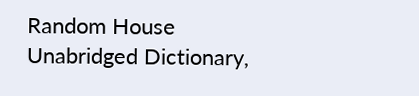Random House Unabridged Dictionary,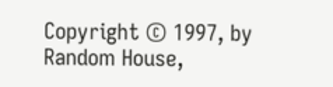Copyright © 1997, by Random House,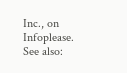Inc., on Infoplease.
See also: